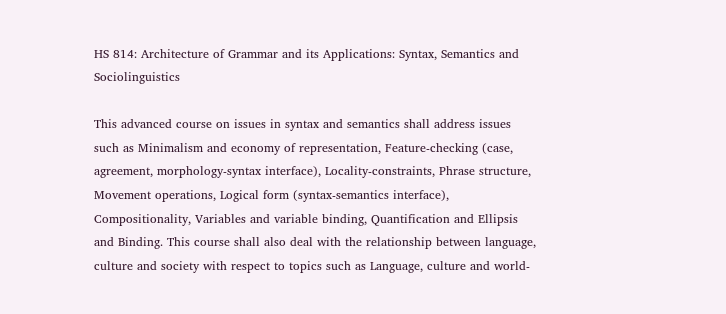HS 814: Architecture of Grammar and its Applications: Syntax, Semantics and Sociolinguistics

This advanced course on issues in syntax and semantics shall address issues such as Minimalism and economy of representation, Feature-checking (case, agreement, morphology-syntax interface), Locality-constraints, Phrase structure, Movement operations, Logical form (syntax-semantics interface), Compositionality, Variables and variable binding, Quantification and Ellipsis and Binding. This course shall also deal with the relationship between language, culture and society with respect to topics such as Language, culture and world-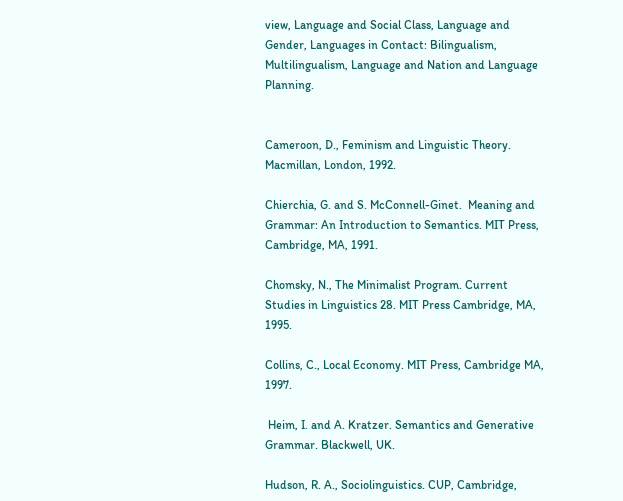view, Language and Social Class, Language and Gender, Languages in Contact: Bilingualism, Multilingualism, Language and Nation and Language Planning.


Cameroon, D., Feminism and Linguistic Theory. Macmillan, London, 1992.

Chierchia, G. and S. McConnell-Ginet.  Meaning and Grammar: An Introduction to Semantics. MIT Press, Cambridge, MA, 1991.

Chomsky, N., The Minimalist Program. Current Studies in Linguistics 28. MIT Press Cambridge, MA, 1995.

Collins, C., Local Economy. MIT Press, Cambridge MA, 1997.

 Heim, I. and A. Kratzer. Semantics and Generative Grammar. Blackwell, UK.

Hudson, R. A., Sociolinguistics. CUP, Cambridge,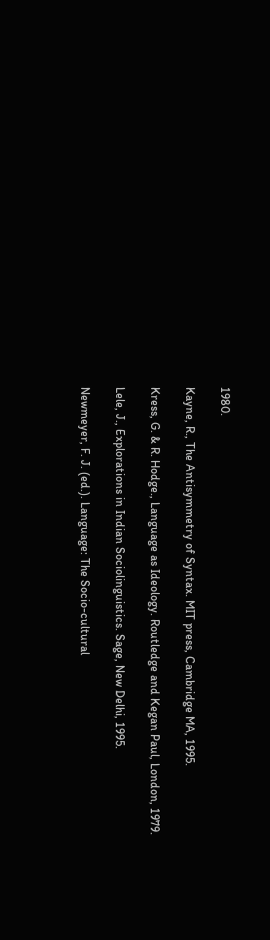1980.

Kayne, R., The Antisymmetry of Syntax. MIT press, Cambridge MA, 1995.

Kress, G. & R. Hodge., Language as Ideology. Routledge and Kegan Paul, London, 1979.

Lele, J., Explorations in Indian Sociolinguistics. Sage, New Delhi, 1995.

Newmeyer, F. J. (ed.). Language: The Socio-cultural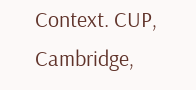Context. CUP, Cambridge,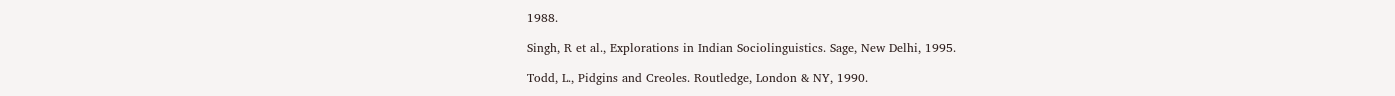1988.

Singh, R et al., Explorations in Indian Sociolinguistics. Sage, New Delhi, 1995.

Todd, L., Pidgins and Creoles. Routledge, London & NY, 1990.